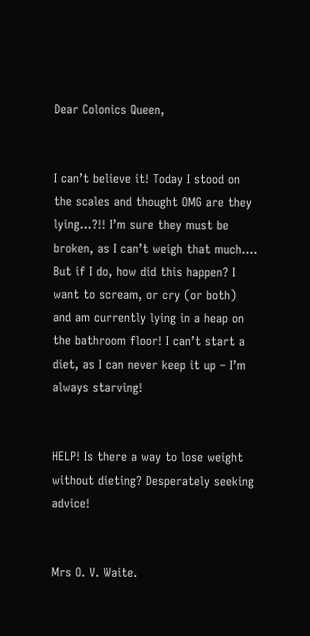Dear Colonics Queen,


I can’t believe it! Today I stood on the scales and thought OMG are they lying…?!! I’m sure they must be broken, as I can’t weigh that much…. But if I do, how did this happen? I want to scream, or cry (or both) and am currently lying in a heap on the bathroom floor! I can’t start a diet, as I can never keep it up – I’m always starving!


HELP! Is there a way to lose weight without dieting? Desperately seeking advice!


Mrs O. V. Waite.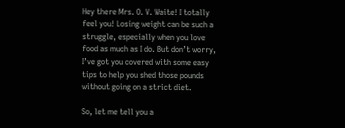Hey there Mrs. O. V. Waite! I totally feel you! Losing weight can be such a struggle, especially when you love food as much as I do. But don’t worry, I’ve got you covered with some easy tips to help you shed those pounds without going on a strict diet.

So, let me tell you a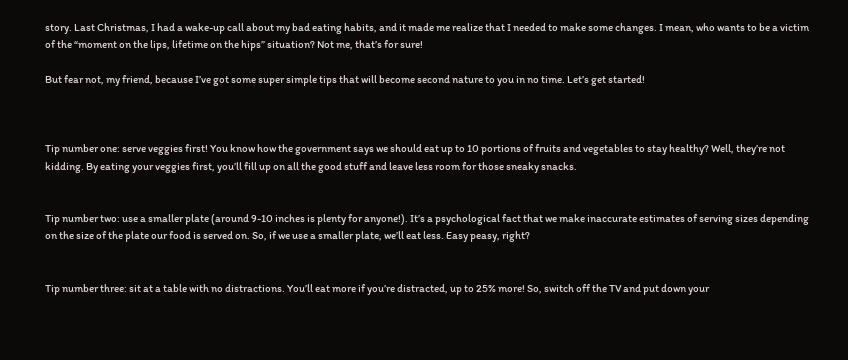story. Last Christmas, I had a wake-up call about my bad eating habits, and it made me realize that I needed to make some changes. I mean, who wants to be a victim of the “moment on the lips, lifetime on the hips” situation? Not me, that’s for sure!

But fear not, my friend, because I’ve got some super simple tips that will become second nature to you in no time. Let’s get started!



Tip number one: serve veggies first! You know how the government says we should eat up to 10 portions of fruits and vegetables to stay healthy? Well, they’re not kidding. By eating your veggies first, you’ll fill up on all the good stuff and leave less room for those sneaky snacks.


Tip number two: use a smaller plate (around 9-10 inches is plenty for anyone!). It’s a psychological fact that we make inaccurate estimates of serving sizes depending on the size of the plate our food is served on. So, if we use a smaller plate, we’ll eat less. Easy peasy, right?


Tip number three: sit at a table with no distractions. You’ll eat more if you’re distracted, up to 25% more! So, switch off the TV and put down your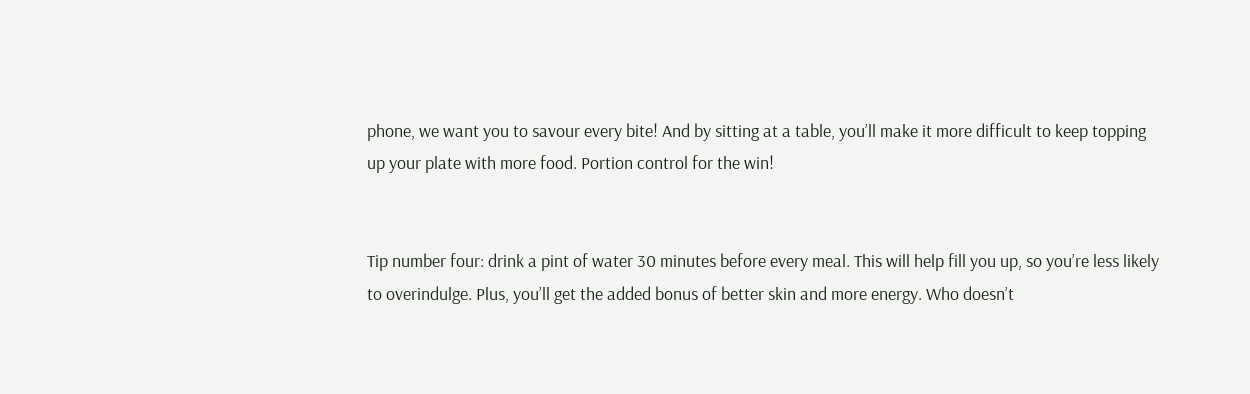phone, we want you to savour every bite! And by sitting at a table, you’ll make it more difficult to keep topping up your plate with more food. Portion control for the win!


Tip number four: drink a pint of water 30 minutes before every meal. This will help fill you up, so you’re less likely to overindulge. Plus, you’ll get the added bonus of better skin and more energy. Who doesn’t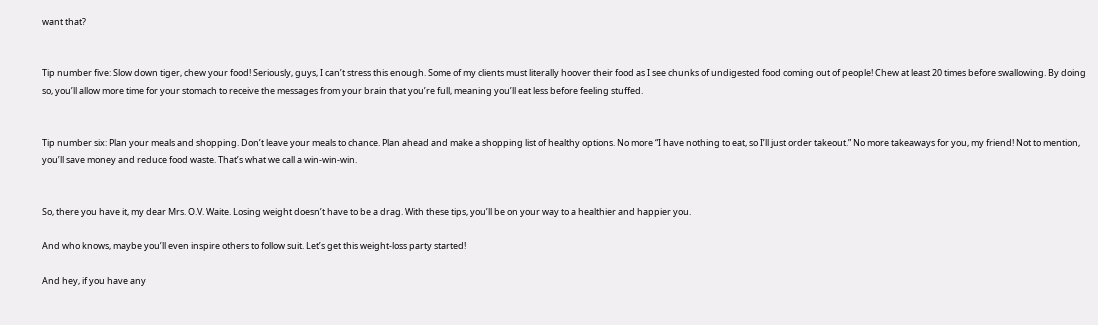want that?


Tip number five: Slow down tiger, chew your food! Seriously, guys, I can’t stress this enough. Some of my clients must literally hoover their food as I see chunks of undigested food coming out of people! Chew at least 20 times before swallowing. By doing so, you’ll allow more time for your stomach to receive the messages from your brain that you’re full, meaning you’ll eat less before feeling stuffed.


Tip number six: Plan your meals and shopping. Don’t leave your meals to chance. Plan ahead and make a shopping list of healthy options. No more “I have nothing to eat, so I’ll just order takeout.” No more takeaways for you, my friend! Not to mention, you’ll save money and reduce food waste. That’s what we call a win-win-win.


So, there you have it, my dear Mrs. O.V. Waite. Losing weight doesn’t have to be a drag. With these tips, you’ll be on your way to a healthier and happier you.

And who knows, maybe you’ll even inspire others to follow suit. Let’s get this weight-loss party started!

And hey, if you have any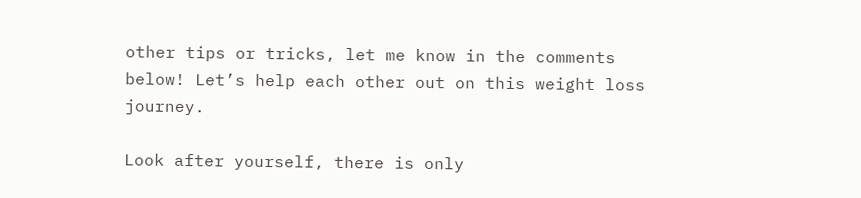other tips or tricks, let me know in the comments below! Let’s help each other out on this weight loss journey.

Look after yourself, there is only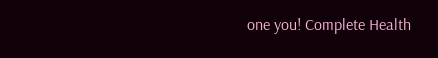one you! Complete Health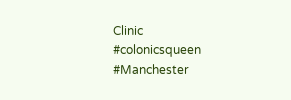Clinic #colonicsqueen #Manchester